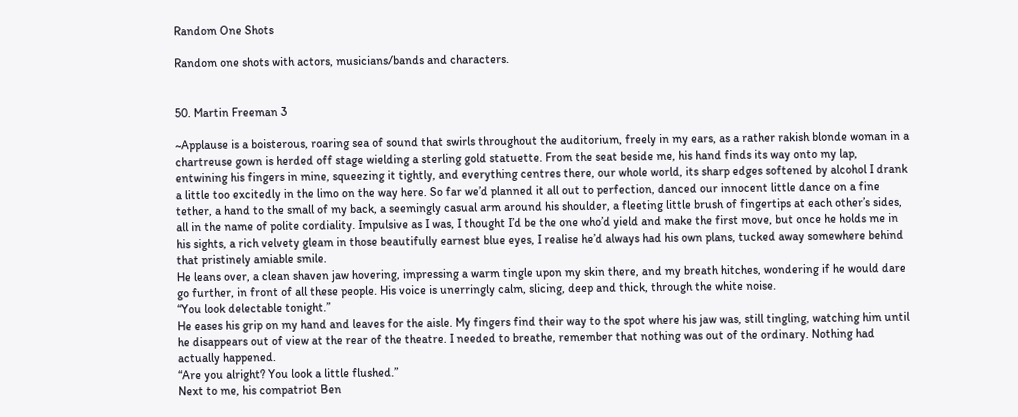Random One Shots

Random one shots with actors, musicians/bands and characters.


50. Martin Freeman 3

~Applause is a boisterous, roaring sea of sound that swirls throughout the auditorium, freely in my ears, as a rather rakish blonde woman in a chartreuse gown is herded off stage wielding a sterling gold statuette. From the seat beside me, his hand finds its way onto my lap, entwining his fingers in mine, squeezing it tightly, and everything centres there, our whole world, its sharp edges softened by alcohol I drank a little too excitedly in the limo on the way here. So far we’d planned it all out to perfection, danced our innocent little dance on a fine tether, a hand to the small of my back, a seemingly casual arm around his shoulder, a fleeting little brush of fingertips at each other’s sides, all in the name of polite cordiality. Impulsive as I was, I thought I’d be the one who’d yield and make the first move, but once he holds me in his sights, a rich velvety gleam in those beautifully earnest blue eyes, I realise he’d always had his own plans, tucked away somewhere behind that pristinely amiable smile.
He leans over, a clean shaven jaw hovering, impressing a warm tingle upon my skin there, and my breath hitches, wondering if he would dare go further, in front of all these people. His voice is unerringly calm, slicing, deep and thick, through the white noise.
“You look delectable tonight.”
He eases his grip on my hand and leaves for the aisle. My fingers find their way to the spot where his jaw was, still tingling, watching him until he disappears out of view at the rear of the theatre. I needed to breathe, remember that nothing was out of the ordinary. Nothing had actually happened.
“Are you alright? You look a little flushed.”
Next to me, his compatriot Ben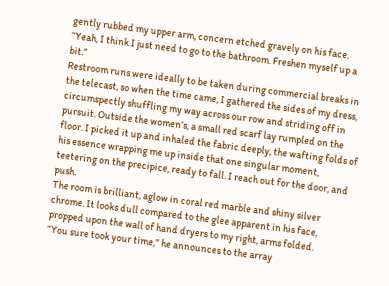gently rubbed my upper arm, concern etched gravely on his face.
“Yeah, I think I just need to go to the bathroom. Freshen myself up a bit.”
Restroom runs were ideally to be taken during commercial breaks in the telecast, so when the time came, I gathered the sides of my dress, circumspectly shuffling my way across our row and striding off in pursuit. Outside the women’s, a small red scarf lay rumpled on the floor. I picked it up and inhaled the fabric deeply, the wafting folds of his essence wrapping me up inside that one singular moment, teetering on the precipice, ready to fall. I reach out for the door, and push.
The room is brilliant, aglow in coral red marble and shiny silver chrome. It looks dull compared to the glee apparent in his face, propped upon the wall of hand dryers to my right, arms folded.
“You sure took your time,” he announces to the array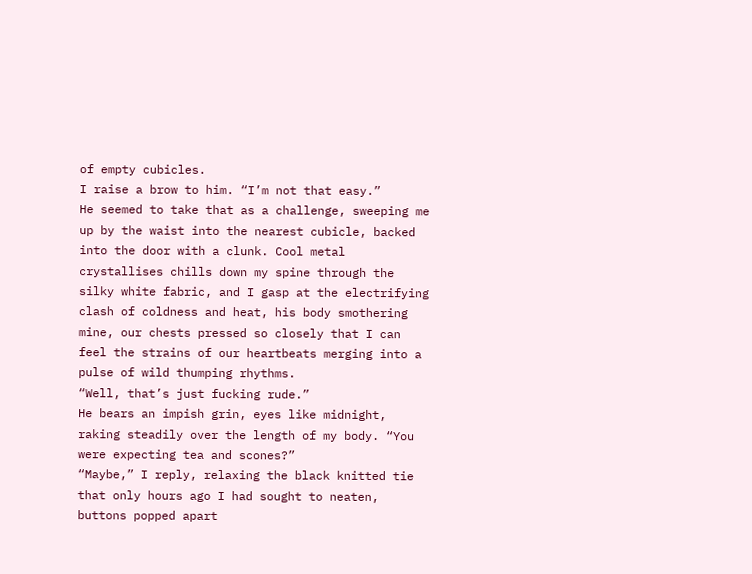of empty cubicles.
I raise a brow to him. “I’m not that easy.”
He seemed to take that as a challenge, sweeping me up by the waist into the nearest cubicle, backed into the door with a clunk. Cool metal crystallises chills down my spine through the silky white fabric, and I gasp at the electrifying clash of coldness and heat, his body smothering mine, our chests pressed so closely that I can feel the strains of our heartbeats merging into a pulse of wild thumping rhythms.
“Well, that’s just fucking rude.”
He bears an impish grin, eyes like midnight, raking steadily over the length of my body. “You were expecting tea and scones?”
“Maybe,” I reply, relaxing the black knitted tie that only hours ago I had sought to neaten, buttons popped apart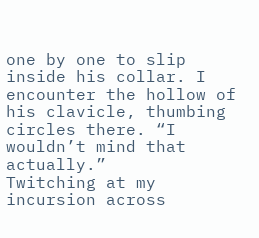one by one to slip inside his collar. I encounter the hollow of his clavicle, thumbing circles there. “I wouldn’t mind that actually.”
Twitching at my incursion across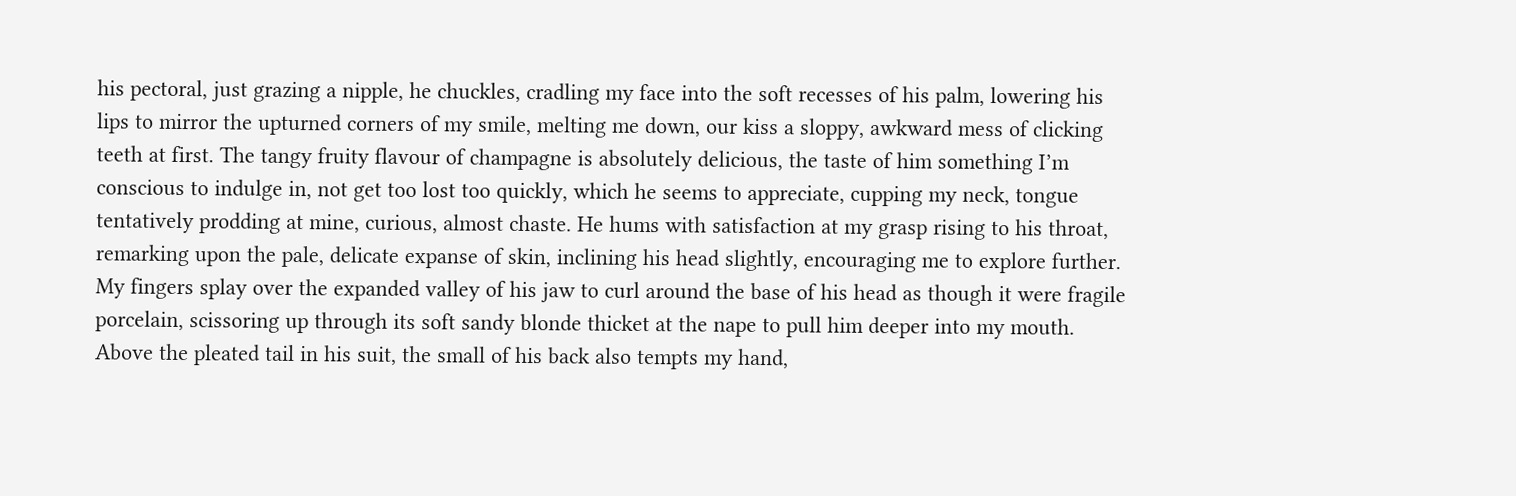his pectoral, just grazing a nipple, he chuckles, cradling my face into the soft recesses of his palm, lowering his lips to mirror the upturned corners of my smile, melting me down, our kiss a sloppy, awkward mess of clicking teeth at first. The tangy fruity flavour of champagne is absolutely delicious, the taste of him something I’m conscious to indulge in, not get too lost too quickly, which he seems to appreciate, cupping my neck, tongue tentatively prodding at mine, curious, almost chaste. He hums with satisfaction at my grasp rising to his throat, remarking upon the pale, delicate expanse of skin, inclining his head slightly, encouraging me to explore further. My fingers splay over the expanded valley of his jaw to curl around the base of his head as though it were fragile porcelain, scissoring up through its soft sandy blonde thicket at the nape to pull him deeper into my mouth.
Above the pleated tail in his suit, the small of his back also tempts my hand,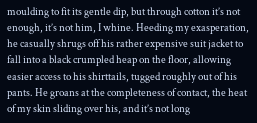moulding to fit its gentle dip, but through cotton it’s not enough, it’s not him, I whine. Heeding my exasperation, he casually shrugs off his rather expensive suit jacket to fall into a black crumpled heap on the floor, allowing easier access to his shirttails, tugged roughly out of his pants. He groans at the completeness of contact, the heat of my skin sliding over his, and it’s not long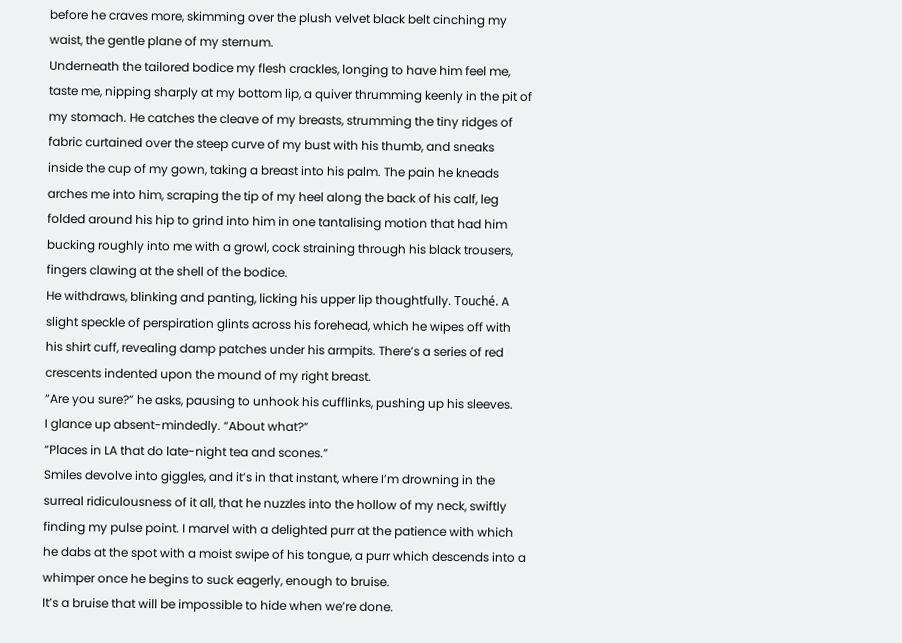before he craves more, skimming over the plush velvet black belt cinching my waist, the gentle plane of my sternum.
Underneath the tailored bodice my flesh crackles, longing to have him feel me, taste me, nipping sharply at my bottom lip, a quiver thrumming keenly in the pit of my stomach. He catches the cleave of my breasts, strumming the tiny ridges of fabric curtained over the steep curve of my bust with his thumb, and sneaks inside the cup of my gown, taking a breast into his palm. The pain he kneads arches me into him, scraping the tip of my heel along the back of his calf, leg folded around his hip to grind into him in one tantalising motion that had him bucking roughly into me with a growl, cock straining through his black trousers, fingers clawing at the shell of the bodice.
He withdraws, blinking and panting, licking his upper lip thoughtfully. Touché. A slight speckle of perspiration glints across his forehead, which he wipes off with his shirt cuff, revealing damp patches under his armpits. There’s a series of red crescents indented upon the mound of my right breast.
“Are you sure?” he asks, pausing to unhook his cufflinks, pushing up his sleeves.
I glance up absent-mindedly. “About what?”
“Places in LA that do late-night tea and scones.”
Smiles devolve into giggles, and it’s in that instant, where I’m drowning in the surreal ridiculousness of it all, that he nuzzles into the hollow of my neck, swiftly finding my pulse point. I marvel with a delighted purr at the patience with which he dabs at the spot with a moist swipe of his tongue, a purr which descends into a whimper once he begins to suck eagerly, enough to bruise.
It’s a bruise that will be impossible to hide when we’re done.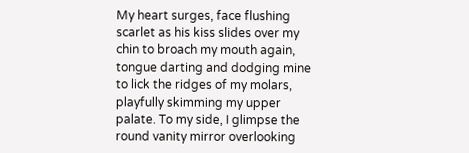My heart surges, face flushing scarlet as his kiss slides over my chin to broach my mouth again, tongue darting and dodging mine to lick the ridges of my molars, playfully skimming my upper palate. To my side, I glimpse the round vanity mirror overlooking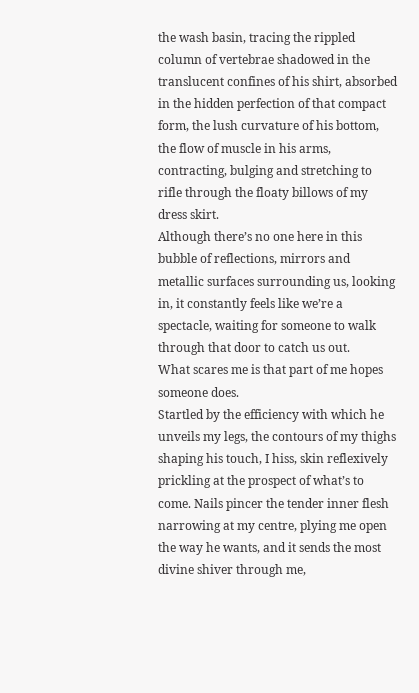the wash basin, tracing the rippled column of vertebrae shadowed in the translucent confines of his shirt, absorbed in the hidden perfection of that compact form, the lush curvature of his bottom, the flow of muscle in his arms, contracting, bulging and stretching to rifle through the floaty billows of my dress skirt.
Although there’s no one here in this bubble of reflections, mirrors and metallic surfaces surrounding us, looking in, it constantly feels like we’re a spectacle, waiting for someone to walk through that door to catch us out.
What scares me is that part of me hopes someone does.
Startled by the efficiency with which he unveils my legs, the contours of my thighs shaping his touch, I hiss, skin reflexively prickling at the prospect of what’s to come. Nails pincer the tender inner flesh narrowing at my centre, plying me open the way he wants, and it sends the most divine shiver through me,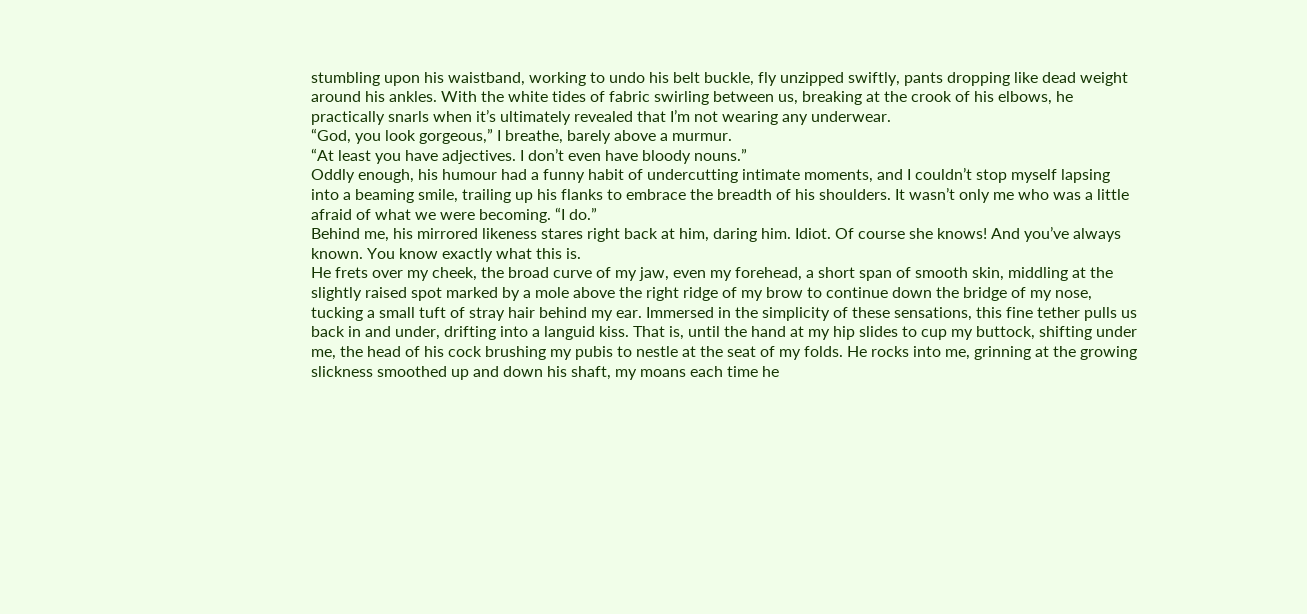stumbling upon his waistband, working to undo his belt buckle, fly unzipped swiftly, pants dropping like dead weight around his ankles. With the white tides of fabric swirling between us, breaking at the crook of his elbows, he practically snarls when it’s ultimately revealed that I’m not wearing any underwear.
“God, you look gorgeous,” I breathe, barely above a murmur.
“At least you have adjectives. I don’t even have bloody nouns.”
Oddly enough, his humour had a funny habit of undercutting intimate moments, and I couldn’t stop myself lapsing into a beaming smile, trailing up his flanks to embrace the breadth of his shoulders. It wasn’t only me who was a little afraid of what we were becoming. “I do.”
Behind me, his mirrored likeness stares right back at him, daring him. Idiot. Of course she knows! And you’ve always known. You know exactly what this is.
He frets over my cheek, the broad curve of my jaw, even my forehead, a short span of smooth skin, middling at the slightly raised spot marked by a mole above the right ridge of my brow to continue down the bridge of my nose, tucking a small tuft of stray hair behind my ear. Immersed in the simplicity of these sensations, this fine tether pulls us back in and under, drifting into a languid kiss. That is, until the hand at my hip slides to cup my buttock, shifting under me, the head of his cock brushing my pubis to nestle at the seat of my folds. He rocks into me, grinning at the growing slickness smoothed up and down his shaft, my moans each time he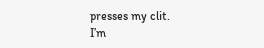presses my clit.
I’m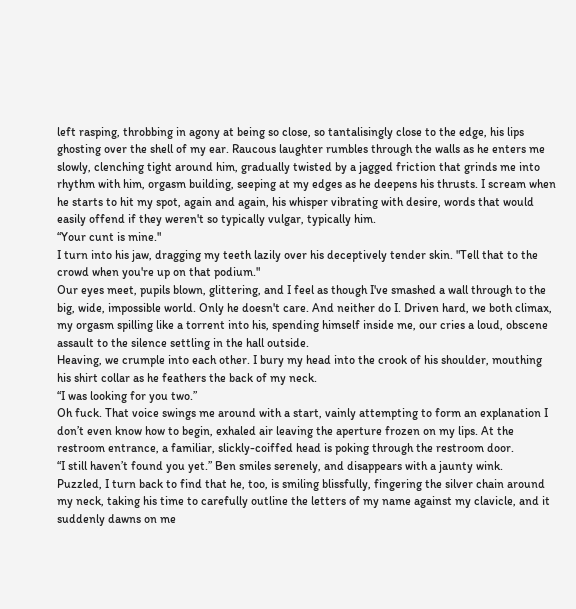left rasping, throbbing in agony at being so close, so tantalisingly close to the edge, his lips ghosting over the shell of my ear. Raucous laughter rumbles through the walls as he enters me slowly, clenching tight around him, gradually twisted by a jagged friction that grinds me into rhythm with him, orgasm building, seeping at my edges as he deepens his thrusts. I scream when he starts to hit my spot, again and again, his whisper vibrating with desire, words that would easily offend if they weren't so typically vulgar, typically him.
“Your cunt is mine."
I turn into his jaw, dragging my teeth lazily over his deceptively tender skin. "Tell that to the crowd when you're up on that podium."
Our eyes meet, pupils blown, glittering, and I feel as though I've smashed a wall through to the big, wide, impossible world. Only he doesn't care. And neither do I. Driven hard, we both climax, my orgasm spilling like a torrent into his, spending himself inside me, our cries a loud, obscene assault to the silence settling in the hall outside.
Heaving, we crumple into each other. I bury my head into the crook of his shoulder, mouthing his shirt collar as he feathers the back of my neck.
“I was looking for you two.”
Oh fuck. That voice swings me around with a start, vainly attempting to form an explanation I don’t even know how to begin, exhaled air leaving the aperture frozen on my lips. At the restroom entrance, a familiar, slickly-coiffed head is poking through the restroom door.
“I still haven’t found you yet.” Ben smiles serenely, and disappears with a jaunty wink.
Puzzled, I turn back to find that he, too, is smiling blissfully, fingering the silver chain around my neck, taking his time to carefully outline the letters of my name against my clavicle, and it suddenly dawns on me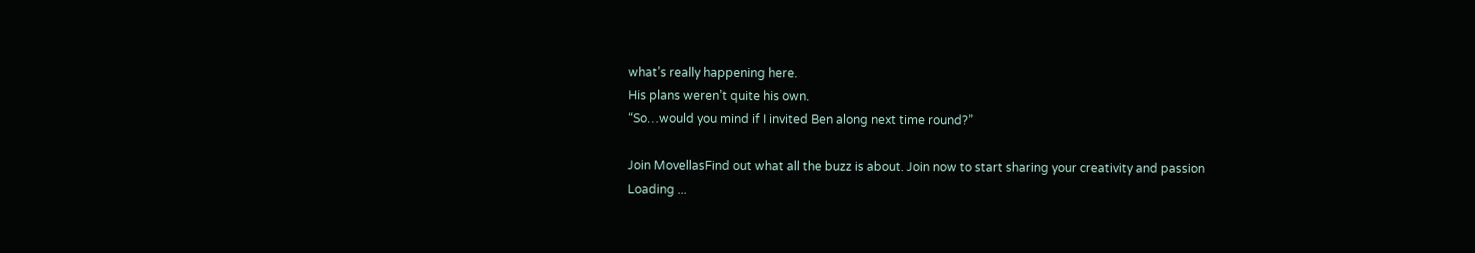what’s really happening here.
His plans weren’t quite his own.
“So…would you mind if I invited Ben along next time round?”

Join MovellasFind out what all the buzz is about. Join now to start sharing your creativity and passion
Loading ...